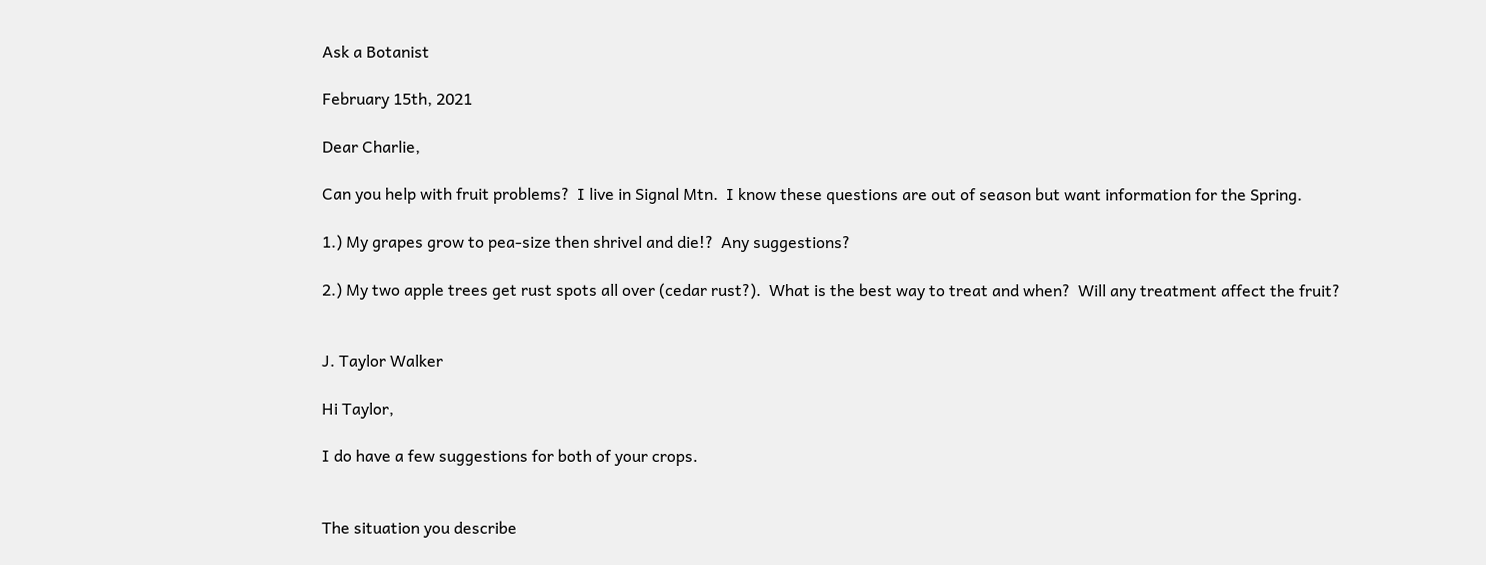Ask a Botanist

February 15th, 2021

Dear Charlie,

Can you help with fruit problems?  I live in Signal Mtn.  I know these questions are out of season but want information for the Spring.

1.) My grapes grow to pea-size then shrivel and die!?  Any suggestions?

2.) My two apple trees get rust spots all over (cedar rust?).  What is the best way to treat and when?  Will any treatment affect the fruit?


J. Taylor Walker

Hi Taylor,

I do have a few suggestions for both of your crops.


The situation you describe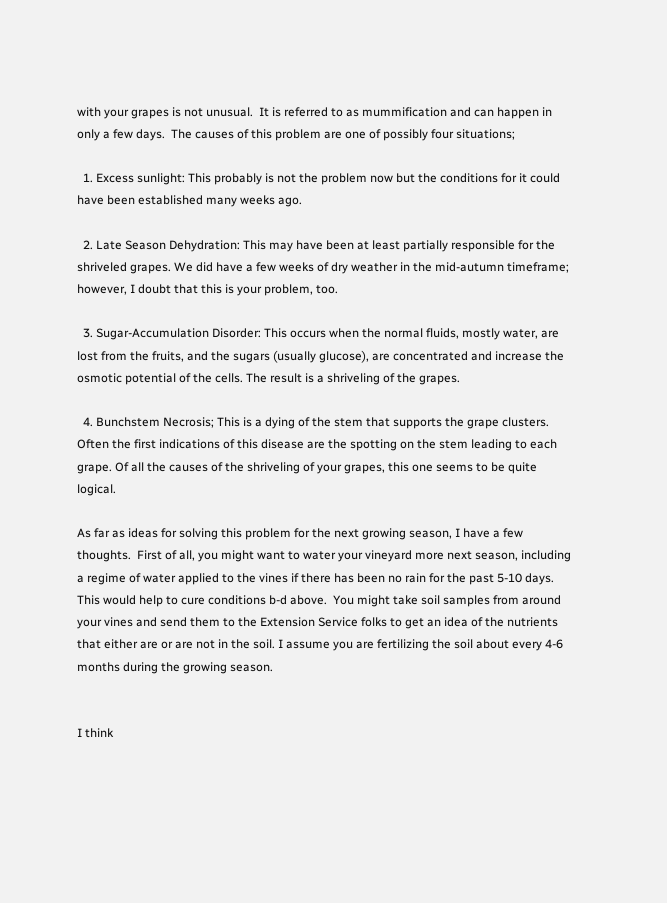with your grapes is not unusual.  It is referred to as mummification and can happen in only a few days.  The causes of this problem are one of possibly four situations;

  1. Excess sunlight: This probably is not the problem now but the conditions for it could have been established many weeks ago.

  2. Late Season Dehydration: This may have been at least partially responsible for the shriveled grapes. We did have a few weeks of dry weather in the mid-autumn timeframe; however, I doubt that this is your problem, too.

  3. Sugar-Accumulation Disorder: This occurs when the normal fluids, mostly water, are lost from the fruits, and the sugars (usually glucose), are concentrated and increase the osmotic potential of the cells. The result is a shriveling of the grapes.

  4. Bunchstem Necrosis; This is a dying of the stem that supports the grape clusters. Often the first indications of this disease are the spotting on the stem leading to each grape. Of all the causes of the shriveling of your grapes, this one seems to be quite logical.

As far as ideas for solving this problem for the next growing season, I have a few thoughts.  First of all, you might want to water your vineyard more next season, including a regime of water applied to the vines if there has been no rain for the past 5-10 days.  This would help to cure conditions b-d above.  You might take soil samples from around your vines and send them to the Extension Service folks to get an idea of the nutrients that either are or are not in the soil. I assume you are fertilizing the soil about every 4-6 months during the growing season.


I think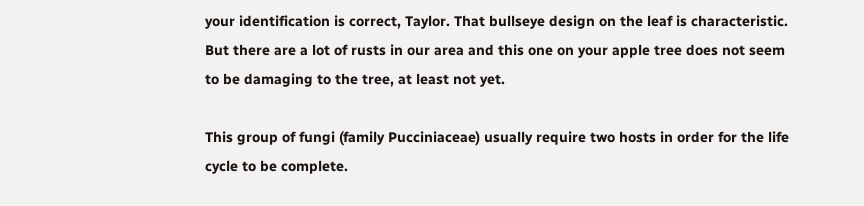your identification is correct, Taylor. That bullseye design on the leaf is characteristic. But there are a lot of rusts in our area and this one on your apple tree does not seem to be damaging to the tree, at least not yet.

This group of fungi (family Pucciniaceae) usually require two hosts in order for the life cycle to be complete.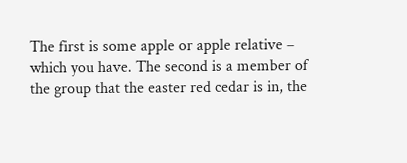The first is some apple or apple relative – which you have. The second is a member of the group that the easter red cedar is in, the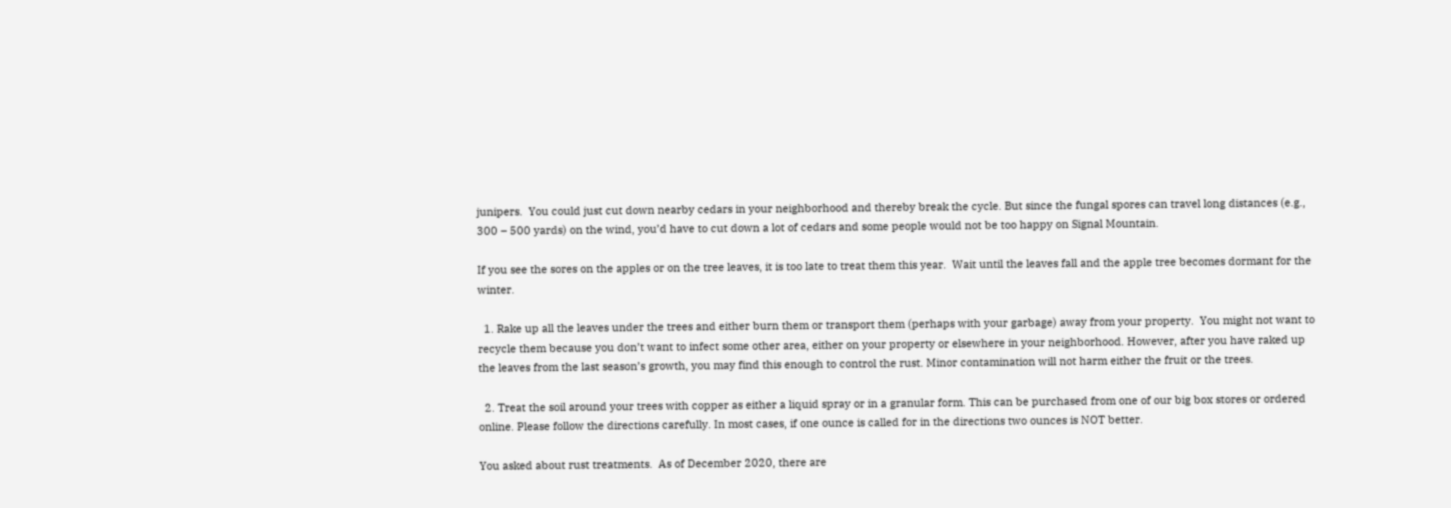junipers.  You could just cut down nearby cedars in your neighborhood and thereby break the cycle. But since the fungal spores can travel long distances (e.g., 300 – 500 yards) on the wind, you’d have to cut down a lot of cedars and some people would not be too happy on Signal Mountain.

If you see the sores on the apples or on the tree leaves, it is too late to treat them this year.  Wait until the leaves fall and the apple tree becomes dormant for the winter.

  1. Rake up all the leaves under the trees and either burn them or transport them (perhaps with your garbage) away from your property.  You might not want to recycle them because you don’t want to infect some other area, either on your property or elsewhere in your neighborhood. However, after you have raked up the leaves from the last season’s growth, you may find this enough to control the rust. Minor contamination will not harm either the fruit or the trees.

  2. Treat the soil around your trees with copper as either a liquid spray or in a granular form. This can be purchased from one of our big box stores or ordered online. Please follow the directions carefully. In most cases, if one ounce is called for in the directions two ounces is NOT better.

You asked about rust treatments.  As of December 2020, there are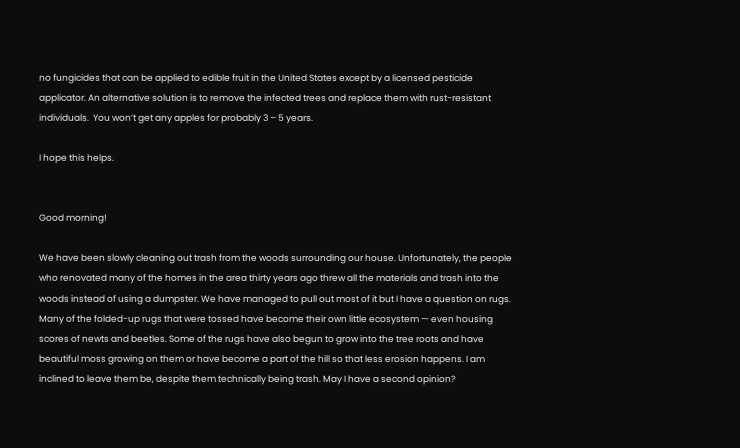no fungicides that can be applied to edible fruit in the United States except by a licensed pesticide applicator. An alternative solution is to remove the infected trees and replace them with rust-resistant individuals.  You won’t get any apples for probably 3 – 5 years.

I hope this helps.


Good morning!

We have been slowly cleaning out trash from the woods surrounding our house. Unfortunately, the people who renovated many of the homes in the area thirty years ago threw all the materials and trash into the woods instead of using a dumpster. We have managed to pull out most of it but I have a question on rugs. Many of the folded-up rugs that were tossed have become their own little ecosystem — even housing scores of newts and beetles. Some of the rugs have also begun to grow into the tree roots and have beautiful moss growing on them or have become a part of the hill so that less erosion happens. I am inclined to leave them be, despite them technically being trash. May I have a second opinion?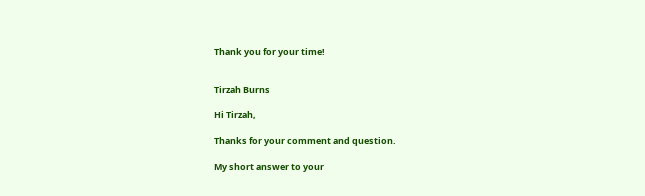Thank you for your time!


Tirzah Burns

Hi Tirzah,

Thanks for your comment and question.

My short answer to your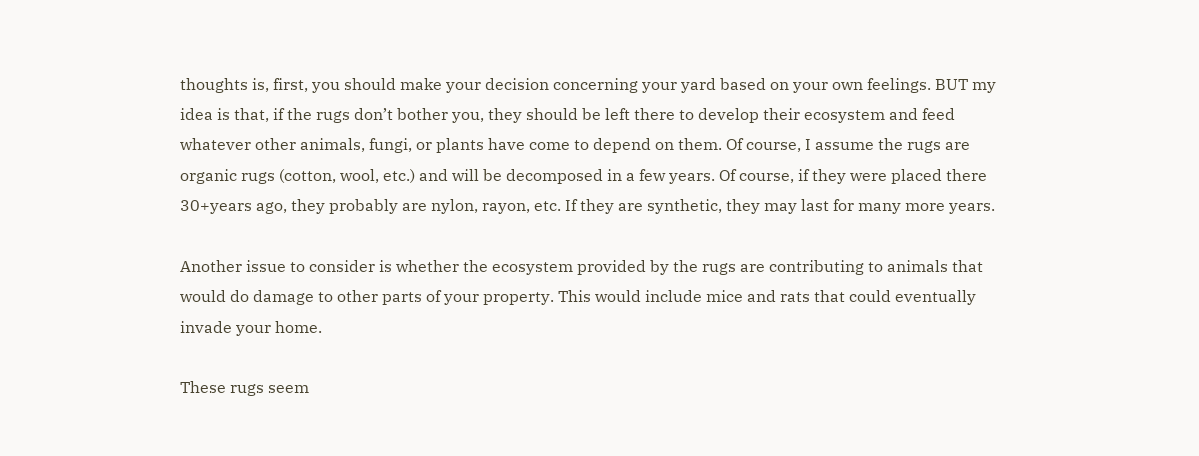thoughts is, first, you should make your decision concerning your yard based on your own feelings. BUT my idea is that, if the rugs don’t bother you, they should be left there to develop their ecosystem and feed whatever other animals, fungi, or plants have come to depend on them. Of course, I assume the rugs are organic rugs (cotton, wool, etc.) and will be decomposed in a few years. Of course, if they were placed there 30+years ago, they probably are nylon, rayon, etc. If they are synthetic, they may last for many more years.

Another issue to consider is whether the ecosystem provided by the rugs are contributing to animals that would do damage to other parts of your property. This would include mice and rats that could eventually invade your home.

These rugs seem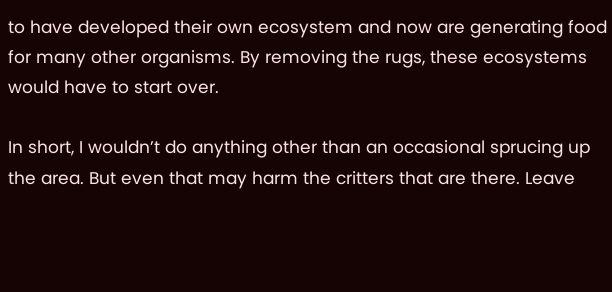to have developed their own ecosystem and now are generating food for many other organisms. By removing the rugs, these ecosystems would have to start over.

In short, I wouldn’t do anything other than an occasional sprucing up the area. But even that may harm the critters that are there. Leave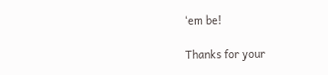‘em be!

Thanks for your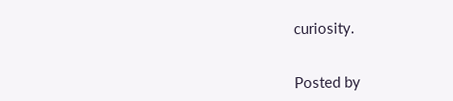curiosity.


Posted by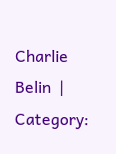Charlie Belin  | Category: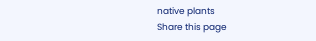native plants
Share this page